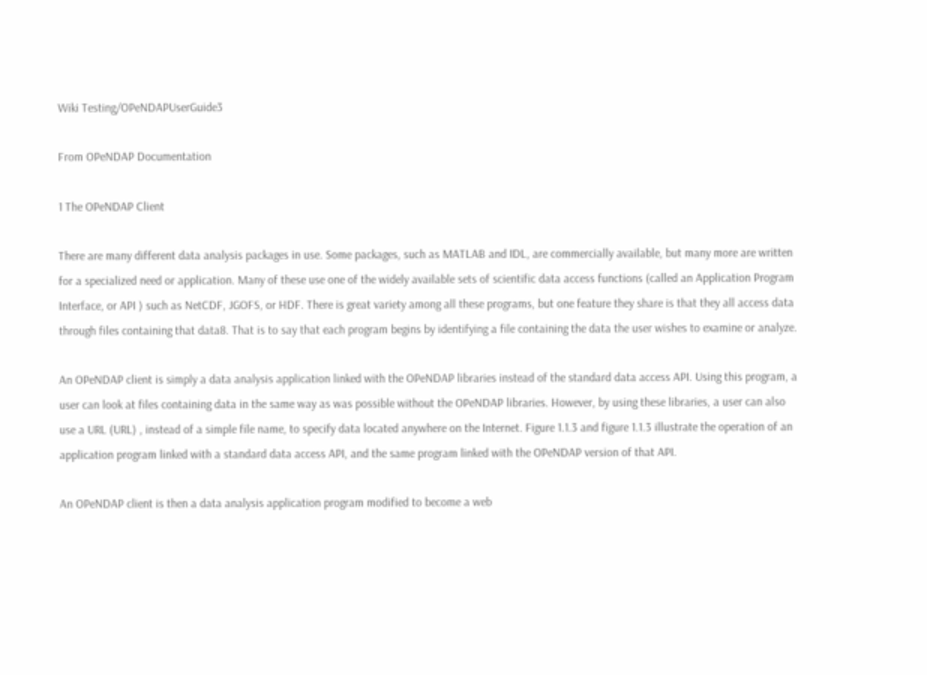Wiki Testing/OPeNDAPUserGuide3

From OPeNDAP Documentation

1 The OPeNDAP Client

There are many different data analysis packages in use. Some packages, such as MATLAB and IDL, are commercially available, but many more are written for a specialized need or application. Many of these use one of the widely available sets of scientific data access functions (called an Application Program Interface, or API ) such as NetCDF, JGOFS, or HDF. There is great variety among all these programs, but one feature they share is that they all access data through files containing that data8. That is to say that each program begins by identifying a file containing the data the user wishes to examine or analyze.

An OPeNDAP client is simply a data analysis application linked with the OPeNDAP libraries instead of the standard data access API. Using this program, a user can look at files containing data in the same way as was possible without the OPeNDAP libraries. However, by using these libraries, a user can also use a URL (URL) , instead of a simple file name, to specify data located anywhere on the Internet. Figure 1.1.3 and figure 1.1.3 illustrate the operation of an application program linked with a standard data access API, and the same program linked with the OPeNDAP version of that API.

An OPeNDAP client is then a data analysis application program modified to become a web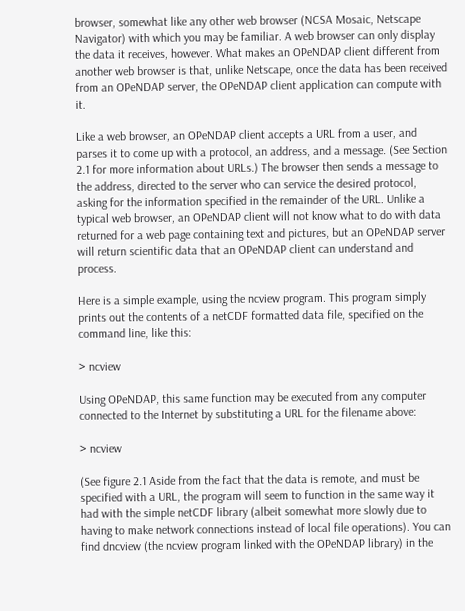browser, somewhat like any other web browser (NCSA Mosaic, Netscape Navigator) with which you may be familiar. A web browser can only display the data it receives, however. What makes an OPeNDAP client different from another web browser is that, unlike Netscape, once the data has been received from an OPeNDAP server, the OPeNDAP client application can compute with it.

Like a web browser, an OPeNDAP client accepts a URL from a user, and parses it to come up with a protocol, an address, and a message. (See Section 2.1 for more information about URLs.) The browser then sends a message to the address, directed to the server who can service the desired protocol, asking for the information specified in the remainder of the URL. Unlike a typical web browser, an OPeNDAP client will not know what to do with data returned for a web page containing text and pictures, but an OPeNDAP server will return scientific data that an OPeNDAP client can understand and process.

Here is a simple example, using the ncview program. This program simply prints out the contents of a netCDF formatted data file, specified on the command line, like this:

> ncview

Using OPeNDAP, this same function may be executed from any computer connected to the Internet by substituting a URL for the filename above:

> ncview

(See figure 2.1 Aside from the fact that the data is remote, and must be specified with a URL, the program will seem to function in the same way it had with the simple netCDF library (albeit somewhat more slowly due to having to make network connections instead of local file operations). You can find dncview (the ncview program linked with the OPeNDAP library) in the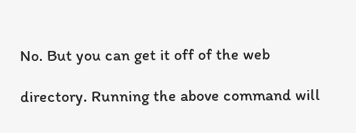No. But you can get it off of the web

directory. Running the above command will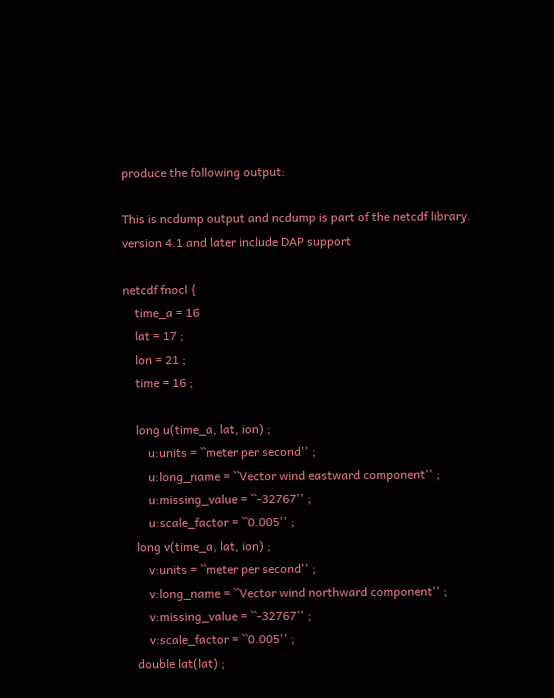produce the following output:

This is ncdump output and ncdump is part of the netcdf library. version 4.1 and later include DAP support

netcdf fnocl {
    time_a = 16
    lat = 17 ;
    lon = 21 ;
    time = 16 ;

    long u(time_a, lat, ion) ;
        u:units = ``meter per second'' ;
        u:long_name = ``Vector wind eastward component'' ;
        u:missing_value = ``-32767'' ;
        u:scale_factor = ``0.005'' ;
    long v(time_a, lat, ion) ;
        v:units = ``meter per second'' ;
        v:long_name = ``Vector wind northward component'' ;
        v:missing_value = ``-32767'' ;
        v:scale_factor = ``0.005'' ;
    double lat(lat) ;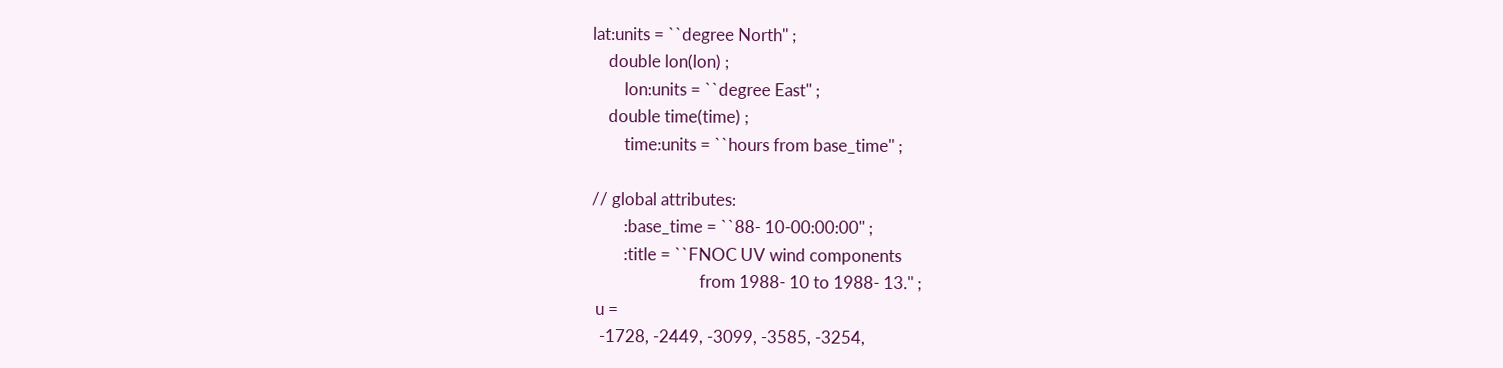lat:units = ``degree North'' ;
    double lon(lon) ;
        lon:units = ``degree East'' ;
    double time(time) ;
        time:units = ``hours from base_time'' ;

// global attributes:
        :base_time = ``88- 10-00:00:00'' ;
        :title = ``FNOC UV wind components
                           from 1988- 10 to 1988- 13.'' ;
 u =
  -1728, -2449, -3099, -3585, -3254,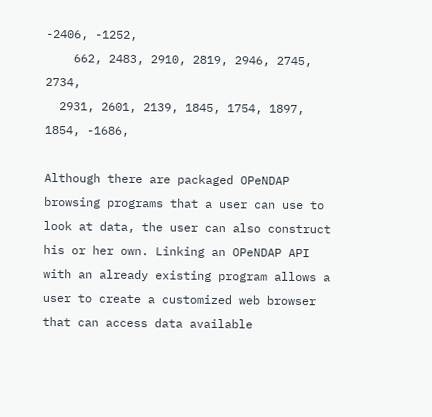-2406, -1252,
    662, 2483, 2910, 2819, 2946, 2745, 2734,
  2931, 2601, 2139, 1845, 1754, 1897, 1854, -1686,

Although there are packaged OPeNDAP browsing programs that a user can use to look at data, the user can also construct his or her own. Linking an OPeNDAP API with an already existing program allows a user to create a customized web browser that can access data available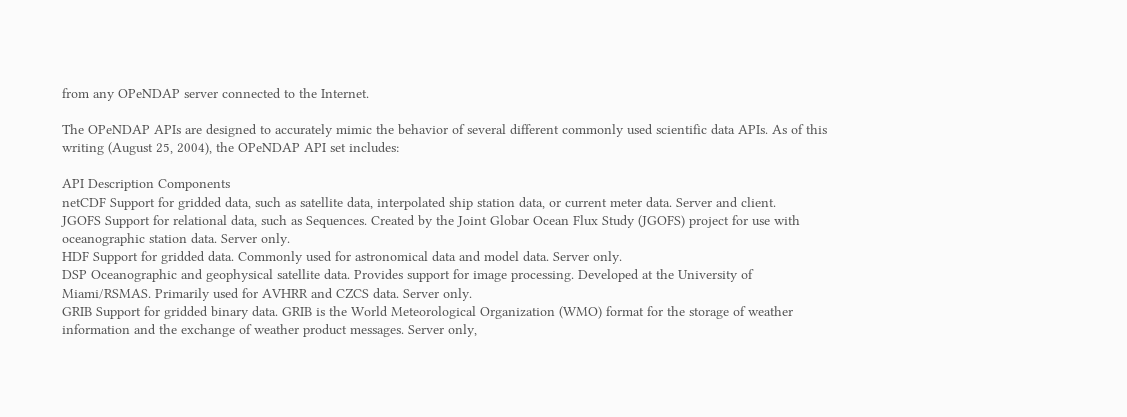from any OPeNDAP server connected to the Internet.

The OPeNDAP APIs are designed to accurately mimic the behavior of several different commonly used scientific data APIs. As of this writing (August 25, 2004), the OPeNDAP API set includes:

API Description Components
netCDF Support for gridded data, such as satellite data, interpolated ship station data, or current meter data. Server and client.
JGOFS Support for relational data, such as Sequences. Created by the Joint Globar Ocean Flux Study (JGOFS) project for use with oceanographic station data. Server only.
HDF Support for gridded data. Commonly used for astronomical data and model data. Server only.
DSP Oceanographic and geophysical satellite data. Provides support for image processing. Developed at the University of Miami/RSMAS. Primarily used for AVHRR and CZCS data. Server only.
GRIB Support for gridded binary data. GRIB is the World Meteorological Organization (WMO) format for the storage of weather information and the exchange of weather product messages. Server only,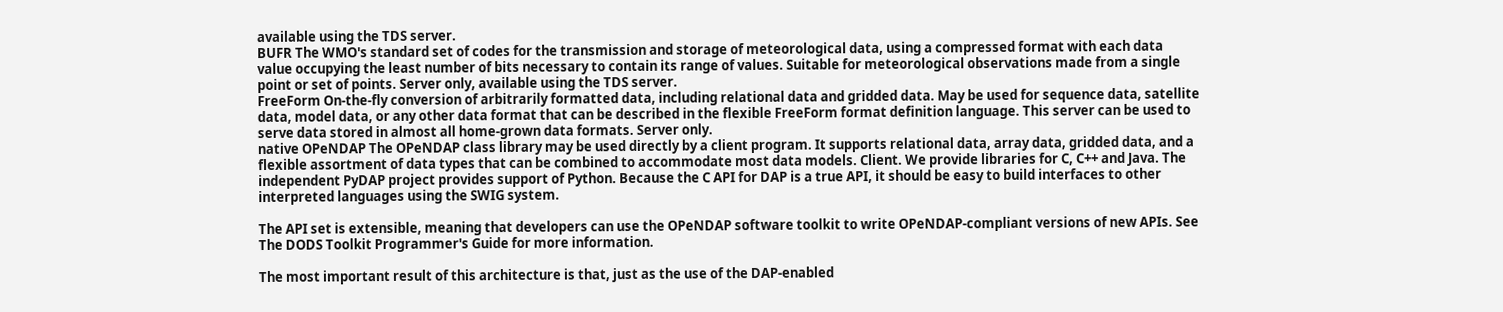available using the TDS server.
BUFR The WMO's standard set of codes for the transmission and storage of meteorological data, using a compressed format with each data value occupying the least number of bits necessary to contain its range of values. Suitable for meteorological observations made from a single point or set of points. Server only, available using the TDS server.
FreeForm On-the-fly conversion of arbitrarily formatted data, including relational data and gridded data. May be used for sequence data, satellite data, model data, or any other data format that can be described in the flexible FreeForm format definition language. This server can be used to serve data stored in almost all home-grown data formats. Server only.
native OPeNDAP The OPeNDAP class library may be used directly by a client program. It supports relational data, array data, gridded data, and a flexible assortment of data types that can be combined to accommodate most data models. Client. We provide libraries for C, C++ and Java. The independent PyDAP project provides support of Python. Because the C API for DAP is a true API, it should be easy to build interfaces to other interpreted languages using the SWIG system.

The API set is extensible, meaning that developers can use the OPeNDAP software toolkit to write OPeNDAP-compliant versions of new APIs. See The DODS Toolkit Programmer's Guide for more information.

The most important result of this architecture is that, just as the use of the DAP-enabled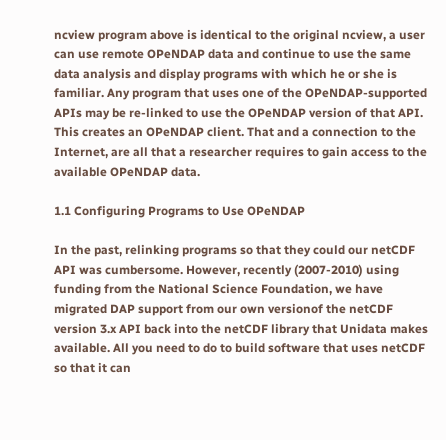ncview program above is identical to the original ncview, a user can use remote OPeNDAP data and continue to use the same data analysis and display programs with which he or she is familiar. Any program that uses one of the OPeNDAP-supported APIs may be re-linked to use the OPeNDAP version of that API. This creates an OPeNDAP client. That and a connection to the Internet, are all that a researcher requires to gain access to the available OPeNDAP data.

1.1 Configuring Programs to Use OPeNDAP

In the past, relinking programs so that they could our netCDF API was cumbersome. However, recently (2007-2010) using funding from the National Science Foundation, we have migrated DAP support from our own versionof the netCDF version 3.x API back into the netCDF library that Unidata makes available. All you need to do to build software that uses netCDF so that it can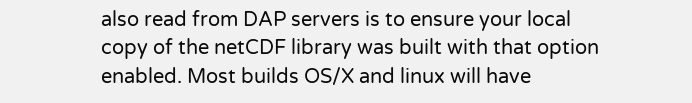also read from DAP servers is to ensure your local copy of the netCDF library was built with that option enabled. Most builds OS/X and linux will have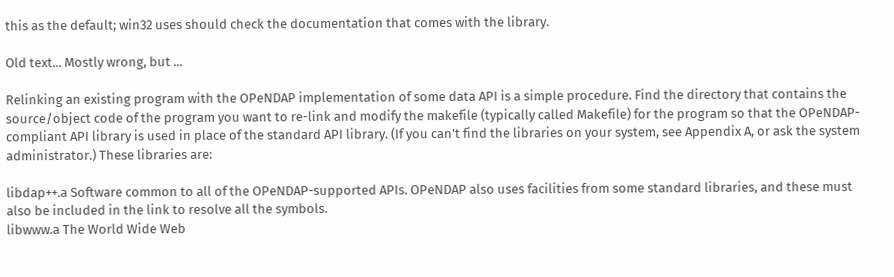this as the default; win32 uses should check the documentation that comes with the library.

Old text... Mostly wrong, but ...

Relinking an existing program with the OPeNDAP implementation of some data API is a simple procedure. Find the directory that contains the source/object code of the program you want to re-link and modify the makefile (typically called Makefile) for the program so that the OPeNDAP-compliant API library is used in place of the standard API library. (If you can't find the libraries on your system, see Appendix A, or ask the system administrator.) These libraries are:

libdap++.a Software common to all of the OPeNDAP-supported APIs. OPeNDAP also uses facilities from some standard libraries, and these must also be included in the link to resolve all the symbols.
libwww.a The World Wide Web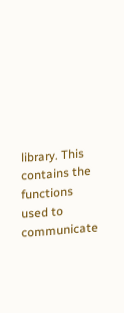library. This contains the functions used to communicate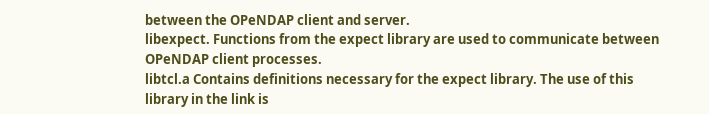between the OPeNDAP client and server.
libexpect. Functions from the expect library are used to communicate between OPeNDAP client processes.
libtcl.a Contains definitions necessary for the expect library. The use of this library in the link is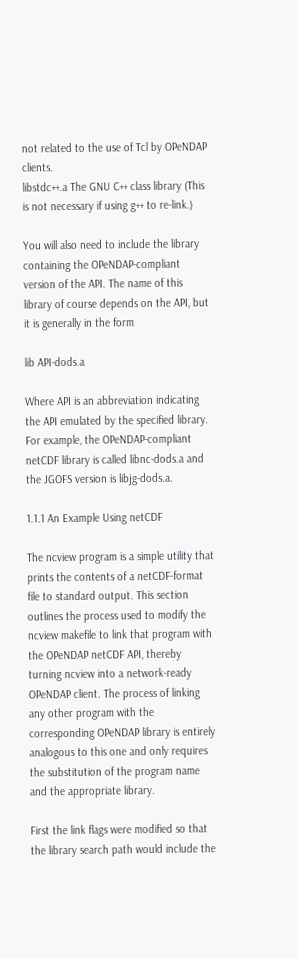not related to the use of Tcl by OPeNDAP clients.
libstdc++.a The GNU C++ class library (This is not necessary if using g++ to re-link.)

You will also need to include the library containing the OPeNDAP-compliant version of the API. The name of this library of course depends on the API, but it is generally in the form

lib API-dods.a

Where API is an abbreviation indicating the API emulated by the specified library. For example, the OPeNDAP-compliant netCDF library is called libnc-dods.a and the JGOFS version is libjg-dods.a.

1.1.1 An Example Using netCDF

The ncview program is a simple utility that prints the contents of a netCDF-format file to standard output. This section outlines the process used to modify the ncview makefile to link that program with the OPeNDAP netCDF API, thereby turning ncview into a network-ready OPeNDAP client. The process of linking any other program with the corresponding OPeNDAP library is entirely analogous to this one and only requires the substitution of the program name and the appropriate library.

First the link flags were modified so that the library search path would include the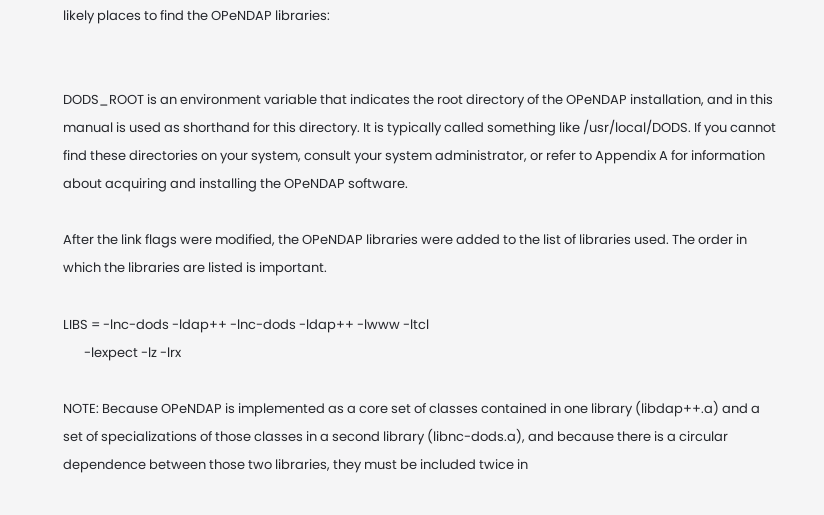likely places to find the OPeNDAP libraries:


DODS_ROOT is an environment variable that indicates the root directory of the OPeNDAP installation, and in this manual is used as shorthand for this directory. It is typically called something like /usr/local/DODS. If you cannot find these directories on your system, consult your system administrator, or refer to Appendix A for information about acquiring and installing the OPeNDAP software.

After the link flags were modified, the OPeNDAP libraries were added to the list of libraries used. The order in which the libraries are listed is important.

LIBS = -lnc-dods -ldap++ -lnc-dods -ldap++ -lwww -ltcl
       -lexpect -lz -lrx

NOTE: Because OPeNDAP is implemented as a core set of classes contained in one library (libdap++.a) and a set of specializations of those classes in a second library (libnc-dods.a), and because there is a circular dependence between those two libraries, they must be included twice in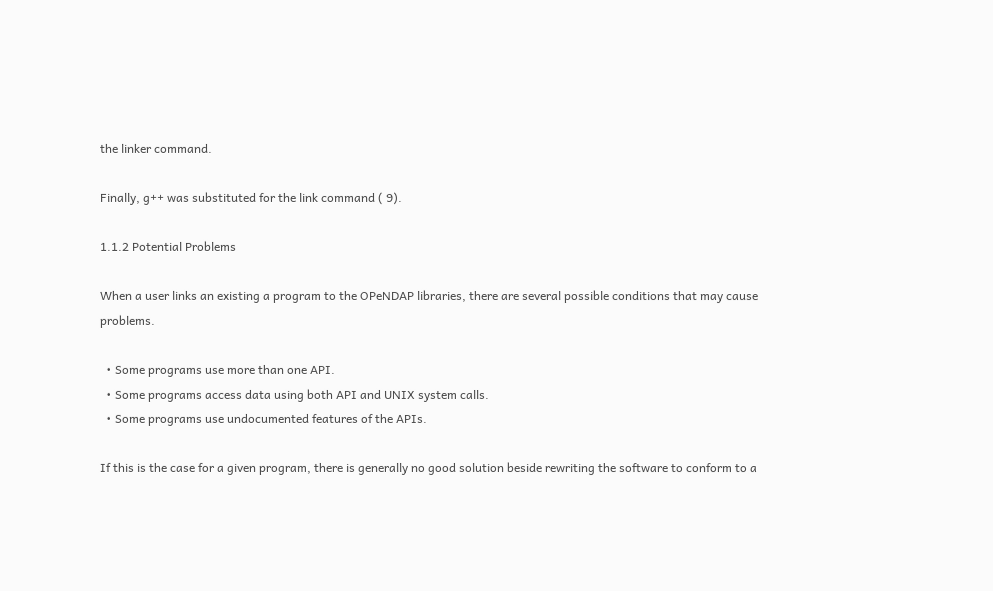the linker command.

Finally, g++ was substituted for the link command ( 9).

1.1.2 Potential Problems

When a user links an existing a program to the OPeNDAP libraries, there are several possible conditions that may cause problems.

  • Some programs use more than one API.
  • Some programs access data using both API and UNIX system calls.
  • Some programs use undocumented features of the APIs.

If this is the case for a given program, there is generally no good solution beside rewriting the software to conform to a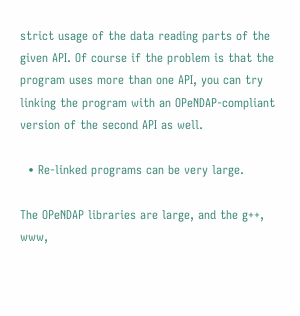strict usage of the data reading parts of the given API. Of course if the problem is that the program uses more than one API, you can try linking the program with an OPeNDAP-compliant version of the second API as well.

  • Re-linked programs can be very large.

The OPeNDAP libraries are large, and the g++, www,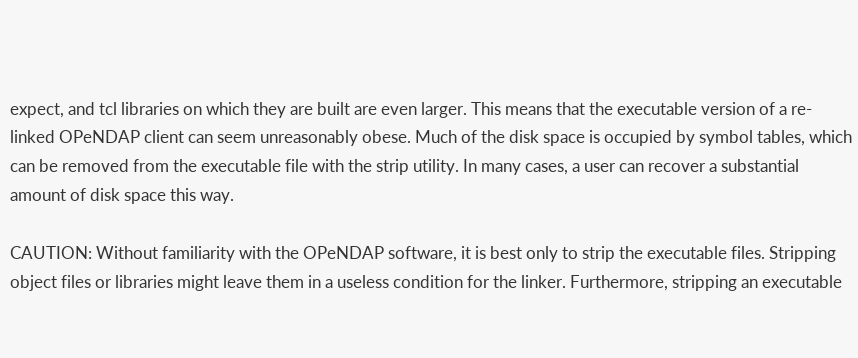expect, and tcl libraries on which they are built are even larger. This means that the executable version of a re-linked OPeNDAP client can seem unreasonably obese. Much of the disk space is occupied by symbol tables, which can be removed from the executable file with the strip utility. In many cases, a user can recover a substantial amount of disk space this way.

CAUTION: Without familiarity with the OPeNDAP software, it is best only to strip the executable files. Stripping object files or libraries might leave them in a useless condition for the linker. Furthermore, stripping an executable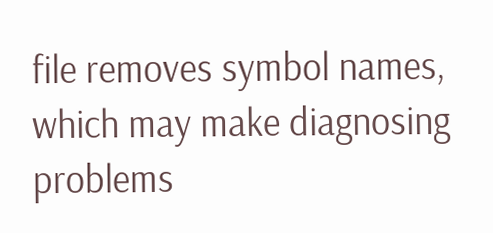file removes symbol names, which may make diagnosing problems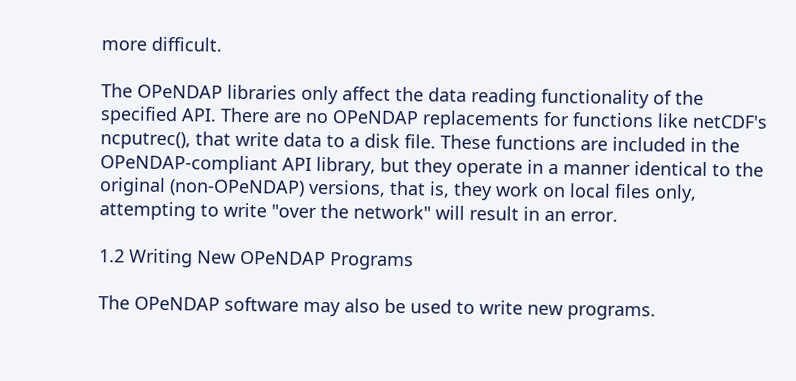more difficult.

The OPeNDAP libraries only affect the data reading functionality of the specified API. There are no OPeNDAP replacements for functions like netCDF's ncputrec(), that write data to a disk file. These functions are included in the OPeNDAP-compliant API library, but they operate in a manner identical to the original (non-OPeNDAP) versions, that is, they work on local files only, attempting to write "over the network" will result in an error.

1.2 Writing New OPeNDAP Programs

The OPeNDAP software may also be used to write new programs.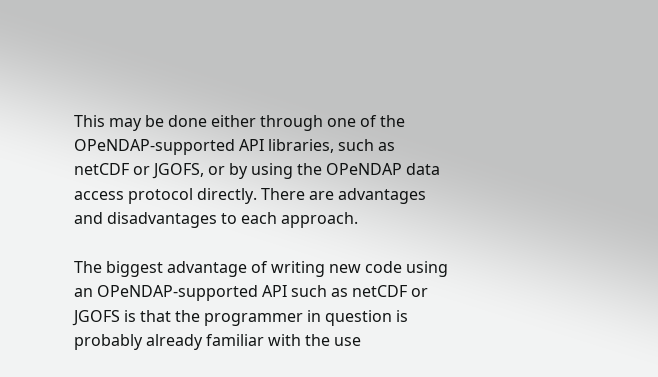This may be done either through one of the OPeNDAP-supported API libraries, such as netCDF or JGOFS, or by using the OPeNDAP data access protocol directly. There are advantages and disadvantages to each approach.

The biggest advantage of writing new code using an OPeNDAP-supported API such as netCDF or JGOFS is that the programmer in question is probably already familiar with the use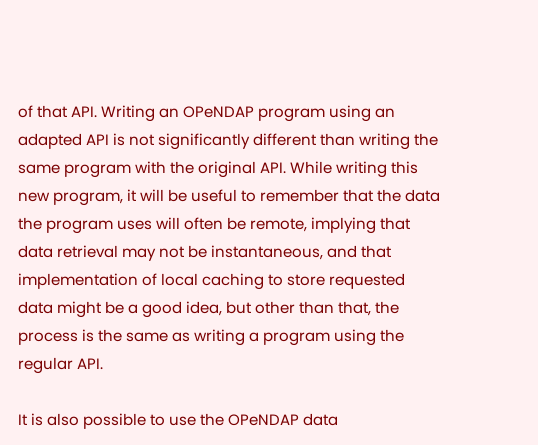of that API. Writing an OPeNDAP program using an adapted API is not significantly different than writing the same program with the original API. While writing this new program, it will be useful to remember that the data the program uses will often be remote, implying that data retrieval may not be instantaneous, and that implementation of local caching to store requested data might be a good idea, but other than that, the process is the same as writing a program using the regular API.

It is also possible to use the OPeNDAP data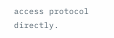access protocol directly.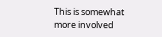This is somewhat more involved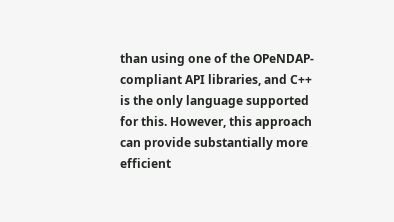than using one of the OPeNDAP-compliant API libraries, and C++ is the only language supported for this. However, this approach can provide substantially more efficient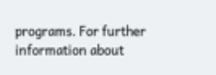programs. For further information about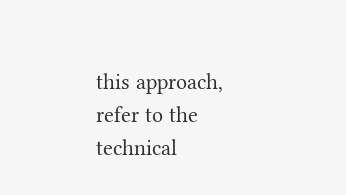this approach, refer to the technical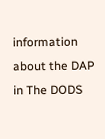information about the DAP in The DODS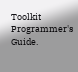Toolkit Programmer's Guide.